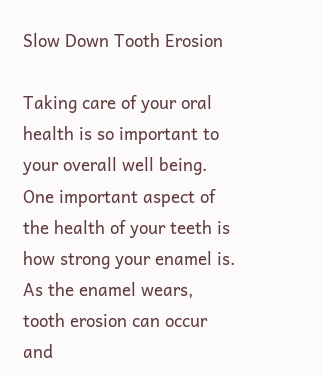Slow Down Tooth Erosion

Taking care of your oral health is so important to your overall well being.  One important aspect of the health of your teeth is how strong your enamel is.  As the enamel wears, tooth erosion can occur and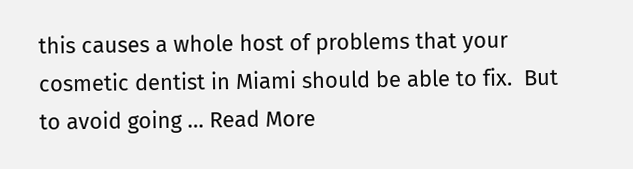this causes a whole host of problems that your cosmetic dentist in Miami should be able to fix.  But to avoid going … Read More